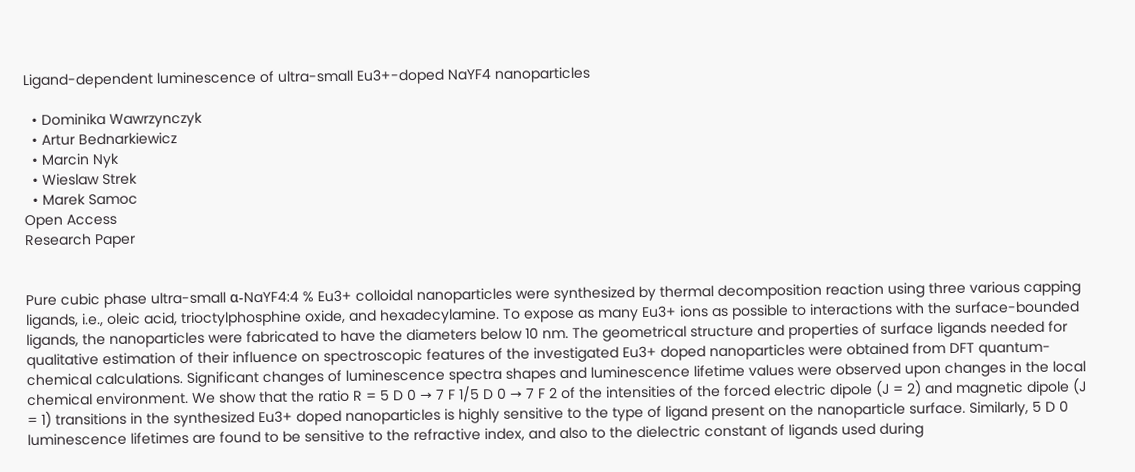Ligand-dependent luminescence of ultra-small Eu3+-doped NaYF4 nanoparticles

  • Dominika Wawrzynczyk
  • Artur Bednarkiewicz
  • Marcin Nyk
  • Wieslaw Strek
  • Marek Samoc
Open Access
Research Paper


Pure cubic phase ultra-small α-NaYF4:4 % Eu3+ colloidal nanoparticles were synthesized by thermal decomposition reaction using three various capping ligands, i.e., oleic acid, trioctylphosphine oxide, and hexadecylamine. To expose as many Eu3+ ions as possible to interactions with the surface-bounded ligands, the nanoparticles were fabricated to have the diameters below 10 nm. The geometrical structure and properties of surface ligands needed for qualitative estimation of their influence on spectroscopic features of the investigated Eu3+ doped nanoparticles were obtained from DFT quantum-chemical calculations. Significant changes of luminescence spectra shapes and luminescence lifetime values were observed upon changes in the local chemical environment. We show that the ratio R = 5 D 0 → 7 F 1/5 D 0 → 7 F 2 of the intensities of the forced electric dipole (J = 2) and magnetic dipole (J = 1) transitions in the synthesized Eu3+ doped nanoparticles is highly sensitive to the type of ligand present on the nanoparticle surface. Similarly, 5 D 0 luminescence lifetimes are found to be sensitive to the refractive index, and also to the dielectric constant of ligands used during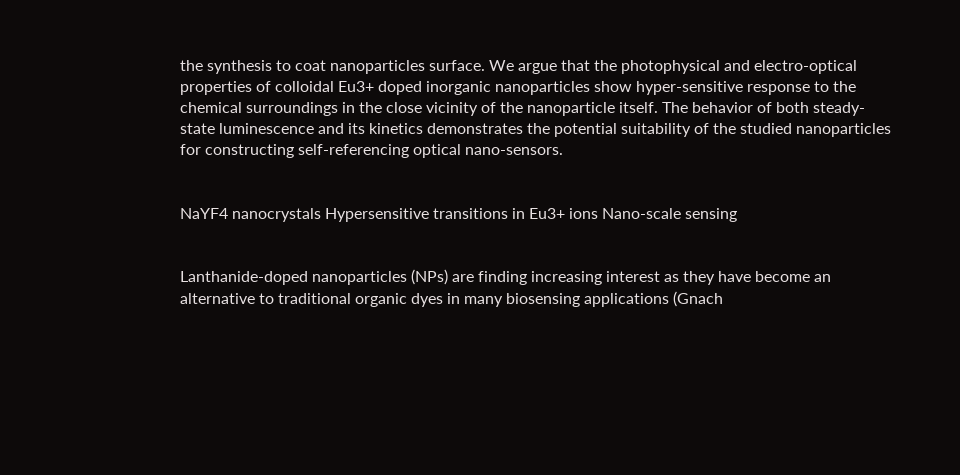the synthesis to coat nanoparticles surface. We argue that the photophysical and electro-optical properties of colloidal Eu3+ doped inorganic nanoparticles show hyper-sensitive response to the chemical surroundings in the close vicinity of the nanoparticle itself. The behavior of both steady-state luminescence and its kinetics demonstrates the potential suitability of the studied nanoparticles for constructing self-referencing optical nano-sensors.


NaYF4 nanocrystals Hypersensitive transitions in Eu3+ ions Nano-scale sensing


Lanthanide-doped nanoparticles (NPs) are finding increasing interest as they have become an alternative to traditional organic dyes in many biosensing applications (Gnach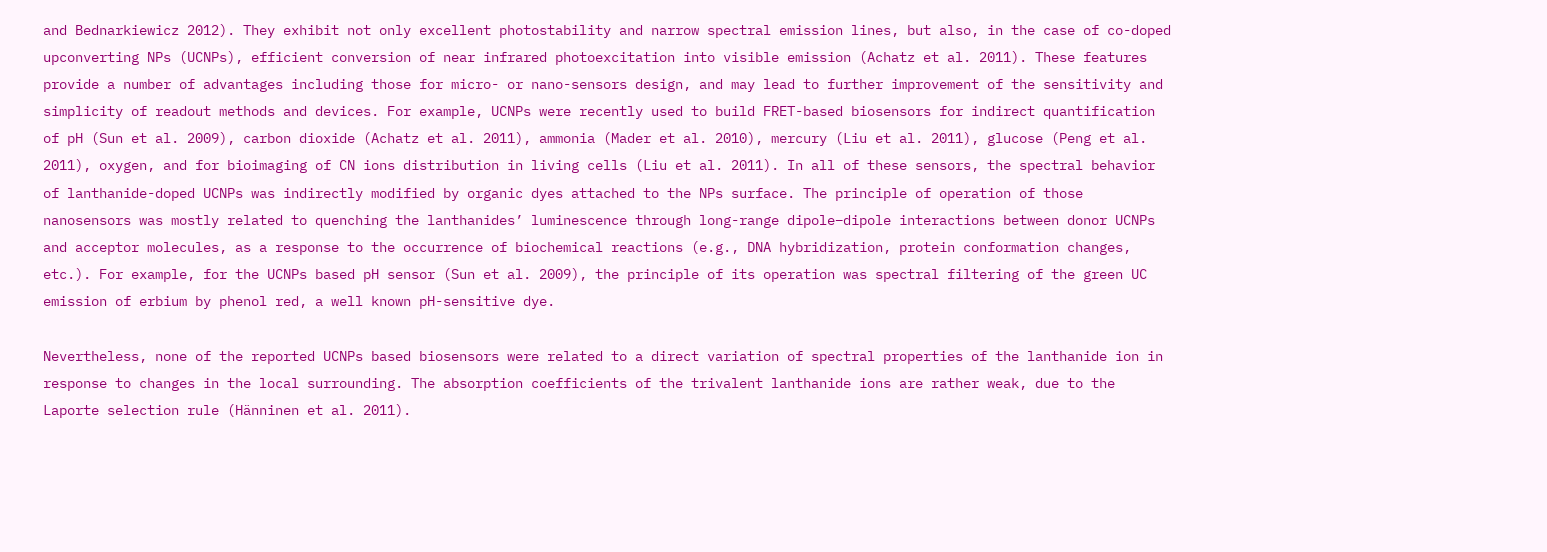and Bednarkiewicz 2012). They exhibit not only excellent photostability and narrow spectral emission lines, but also, in the case of co-doped upconverting NPs (UCNPs), efficient conversion of near infrared photoexcitation into visible emission (Achatz et al. 2011). These features provide a number of advantages including those for micro- or nano-sensors design, and may lead to further improvement of the sensitivity and simplicity of readout methods and devices. For example, UCNPs were recently used to build FRET-based biosensors for indirect quantification of pH (Sun et al. 2009), carbon dioxide (Achatz et al. 2011), ammonia (Mader et al. 2010), mercury (Liu et al. 2011), glucose (Peng et al. 2011), oxygen, and for bioimaging of CN ions distribution in living cells (Liu et al. 2011). In all of these sensors, the spectral behavior of lanthanide-doped UCNPs was indirectly modified by organic dyes attached to the NPs surface. The principle of operation of those nanosensors was mostly related to quenching the lanthanides’ luminescence through long-range dipole–dipole interactions between donor UCNPs and acceptor molecules, as a response to the occurrence of biochemical reactions (e.g., DNA hybridization, protein conformation changes, etc.). For example, for the UCNPs based pH sensor (Sun et al. 2009), the principle of its operation was spectral filtering of the green UC emission of erbium by phenol red, a well known pH-sensitive dye.

Nevertheless, none of the reported UCNPs based biosensors were related to a direct variation of spectral properties of the lanthanide ion in response to changes in the local surrounding. The absorption coefficients of the trivalent lanthanide ions are rather weak, due to the Laporte selection rule (Hänninen et al. 2011).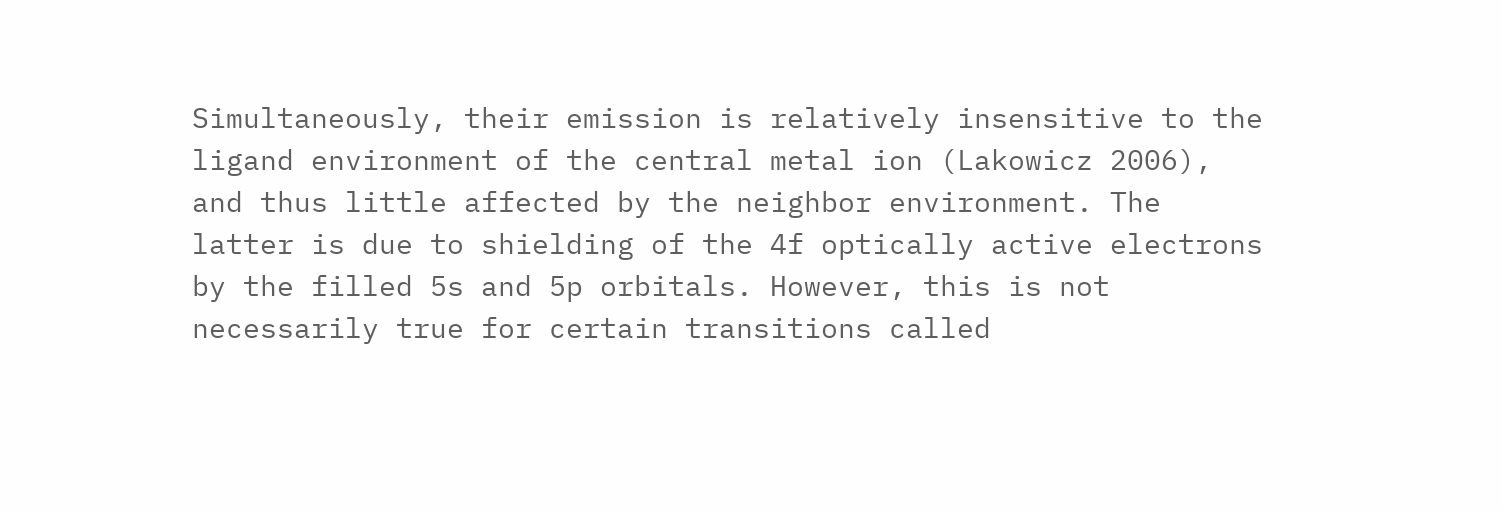Simultaneously, their emission is relatively insensitive to the ligand environment of the central metal ion (Lakowicz 2006), and thus little affected by the neighbor environment. The latter is due to shielding of the 4f optically active electrons by the filled 5s and 5p orbitals. However, this is not necessarily true for certain transitions called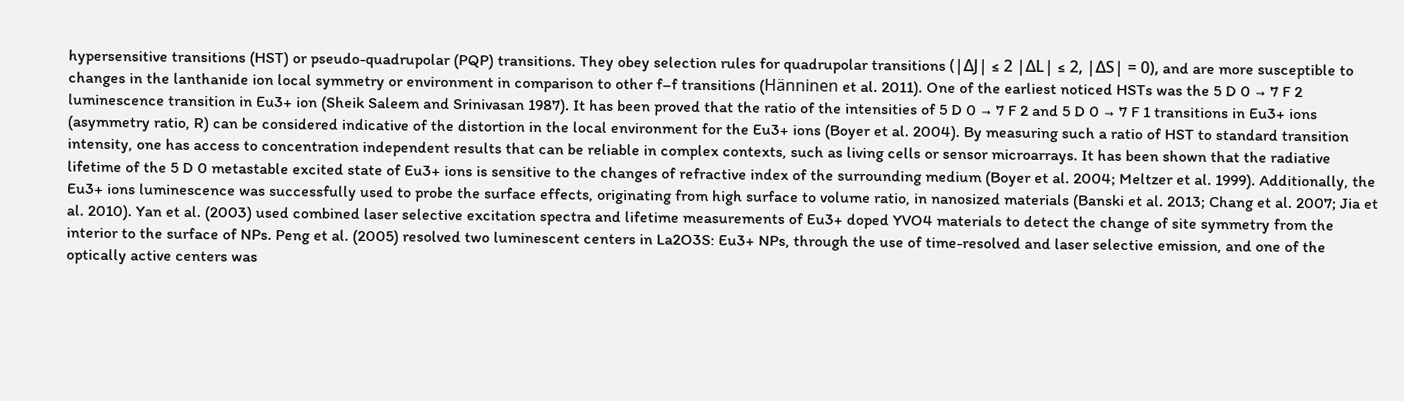hypersensitive transitions (HST) or pseudo-quadrupolar (PQP) transitions. They obey selection rules for quadrupolar transitions (|ΔJ| ≤ 2 |ΔL| ≤ 2, |ΔS| = 0), and are more susceptible to changes in the lanthanide ion local symmetry or environment in comparison to other f–f transitions (Hänninen et al. 2011). One of the earliest noticed HSTs was the 5 D 0 → 7 F 2 luminescence transition in Eu3+ ion (Sheik Saleem and Srinivasan 1987). It has been proved that the ratio of the intensities of 5 D 0 → 7 F 2 and 5 D 0 → 7 F 1 transitions in Eu3+ ions (asymmetry ratio, R) can be considered indicative of the distortion in the local environment for the Eu3+ ions (Boyer et al. 2004). By measuring such a ratio of HST to standard transition intensity, one has access to concentration independent results that can be reliable in complex contexts, such as living cells or sensor microarrays. It has been shown that the radiative lifetime of the 5 D 0 metastable excited state of Eu3+ ions is sensitive to the changes of refractive index of the surrounding medium (Boyer et al. 2004; Meltzer et al. 1999). Additionally, the Eu3+ ions luminescence was successfully used to probe the surface effects, originating from high surface to volume ratio, in nanosized materials (Banski et al. 2013; Chang et al. 2007; Jia et al. 2010). Yan et al. (2003) used combined laser selective excitation spectra and lifetime measurements of Eu3+ doped YVO4 materials to detect the change of site symmetry from the interior to the surface of NPs. Peng et al. (2005) resolved two luminescent centers in La2O3S: Eu3+ NPs, through the use of time-resolved and laser selective emission, and one of the optically active centers was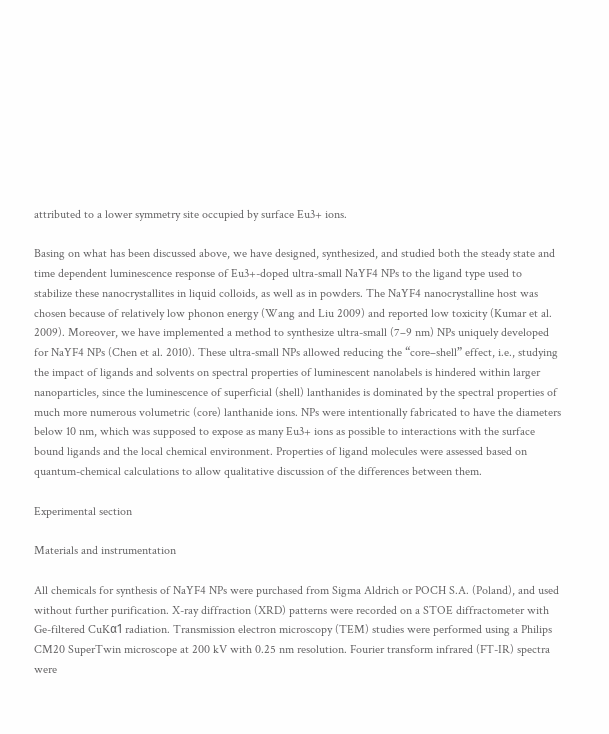attributed to a lower symmetry site occupied by surface Eu3+ ions.

Basing on what has been discussed above, we have designed, synthesized, and studied both the steady state and time dependent luminescence response of Eu3+-doped ultra-small NaYF4 NPs to the ligand type used to stabilize these nanocrystallites in liquid colloids, as well as in powders. The NaYF4 nanocrystalline host was chosen because of relatively low phonon energy (Wang and Liu 2009) and reported low toxicity (Kumar et al. 2009). Moreover, we have implemented a method to synthesize ultra-small (7–9 nm) NPs uniquely developed for NaYF4 NPs (Chen et al. 2010). These ultra-small NPs allowed reducing the “core–shell” effect, i.e., studying the impact of ligands and solvents on spectral properties of luminescent nanolabels is hindered within larger nanoparticles, since the luminescence of superficial (shell) lanthanides is dominated by the spectral properties of much more numerous volumetric (core) lanthanide ions. NPs were intentionally fabricated to have the diameters below 10 nm, which was supposed to expose as many Eu3+ ions as possible to interactions with the surface bound ligands and the local chemical environment. Properties of ligand molecules were assessed based on quantum-chemical calculations to allow qualitative discussion of the differences between them.

Experimental section

Materials and instrumentation

All chemicals for synthesis of NaYF4 NPs were purchased from Sigma Aldrich or POCH S.A. (Poland), and used without further purification. X-ray diffraction (XRD) patterns were recorded on a STOE diffractometer with Ge-filtered CuKα1 radiation. Transmission electron microscopy (TEM) studies were performed using a Philips CM20 SuperTwin microscope at 200 kV with 0.25 nm resolution. Fourier transform infrared (FT-IR) spectra were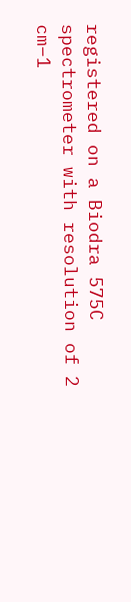registered on a Biodra 575C spectrometer with resolution of 2 cm−1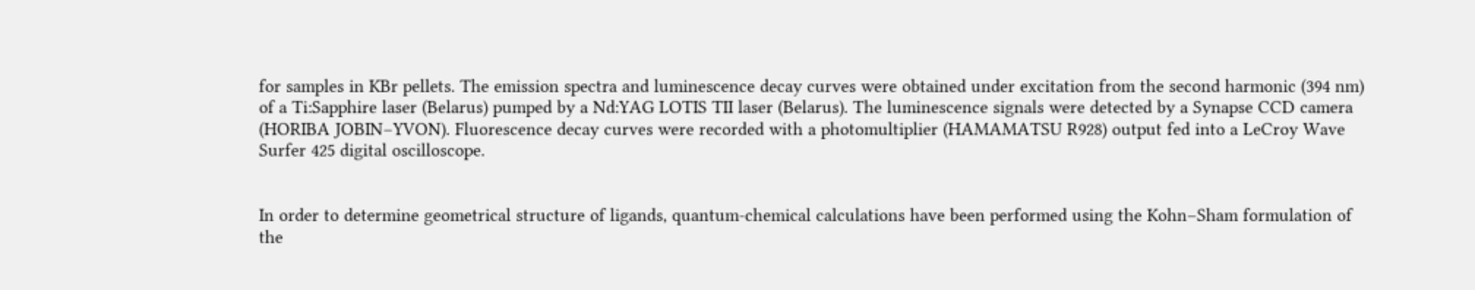for samples in KBr pellets. The emission spectra and luminescence decay curves were obtained under excitation from the second harmonic (394 nm) of a Ti:Sapphire laser (Belarus) pumped by a Nd:YAG LOTIS TII laser (Belarus). The luminescence signals were detected by a Synapse CCD camera (HORIBA JOBIN–YVON). Fluorescence decay curves were recorded with a photomultiplier (HAMAMATSU R928) output fed into a LeCroy Wave Surfer 425 digital oscilloscope.


In order to determine geometrical structure of ligands, quantum-chemical calculations have been performed using the Kohn–Sham formulation of the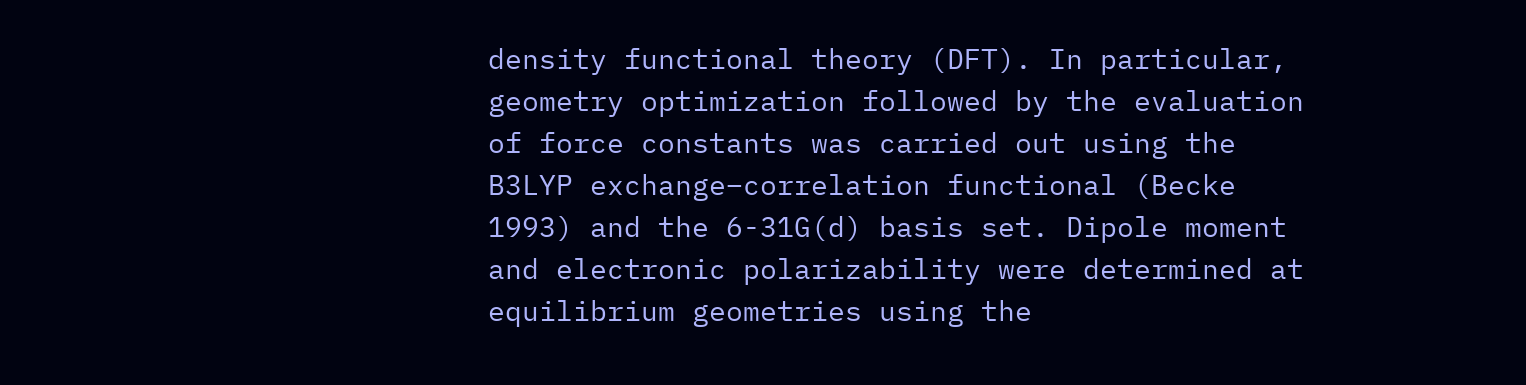density functional theory (DFT). In particular, geometry optimization followed by the evaluation of force constants was carried out using the B3LYP exchange–correlation functional (Becke 1993) and the 6-31G(d) basis set. Dipole moment and electronic polarizability were determined at equilibrium geometries using the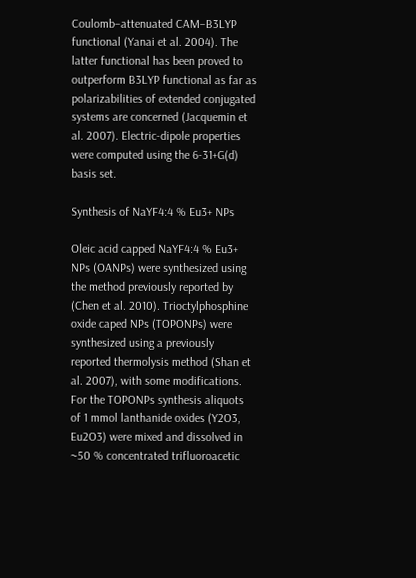Coulomb–attenuated CAM–B3LYP functional (Yanai et al. 2004). The latter functional has been proved to outperform B3LYP functional as far as polarizabilities of extended conjugated systems are concerned (Jacquemin et al. 2007). Electric-dipole properties were computed using the 6-31+G(d) basis set.

Synthesis of NaYF4:4 % Eu3+ NPs

Oleic acid capped NaYF4:4 % Eu3+ NPs (OANPs) were synthesized using the method previously reported by (Chen et al. 2010). Trioctylphosphine oxide caped NPs (TOPONPs) were synthesized using a previously reported thermolysis method (Shan et al. 2007), with some modifications. For the TOPONPs synthesis aliquots of 1 mmol lanthanide oxides (Y2O3, Eu2O3) were mixed and dissolved in ~50 % concentrated trifluoroacetic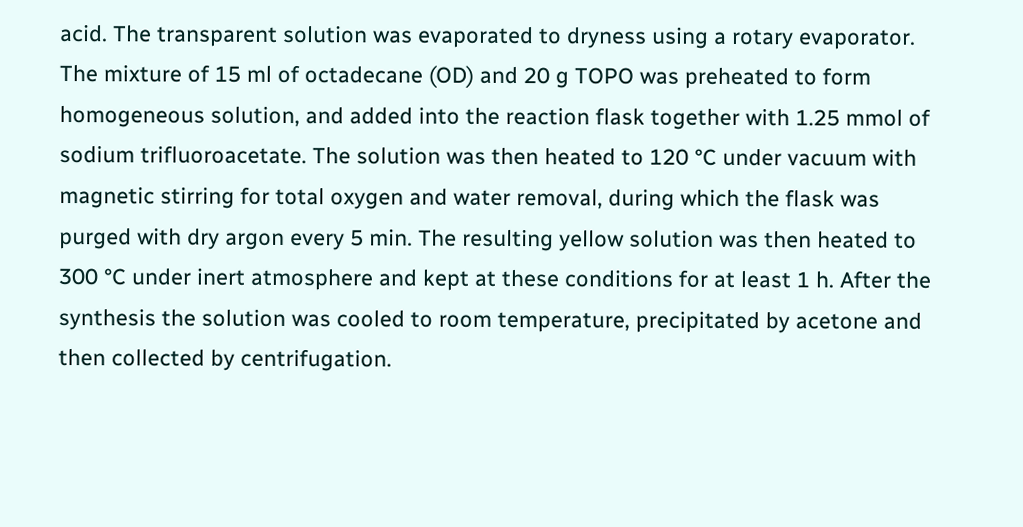acid. The transparent solution was evaporated to dryness using a rotary evaporator. The mixture of 15 ml of octadecane (OD) and 20 g TOPO was preheated to form homogeneous solution, and added into the reaction flask together with 1.25 mmol of sodium trifluoroacetate. The solution was then heated to 120 °C under vacuum with magnetic stirring for total oxygen and water removal, during which the flask was purged with dry argon every 5 min. The resulting yellow solution was then heated to 300 °C under inert atmosphere and kept at these conditions for at least 1 h. After the synthesis the solution was cooled to room temperature, precipitated by acetone and then collected by centrifugation.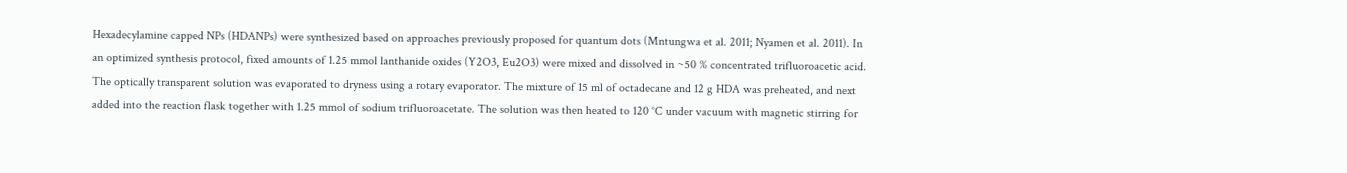Hexadecylamine capped NPs (HDANPs) were synthesized based on approaches previously proposed for quantum dots (Mntungwa et al. 2011; Nyamen et al. 2011). In an optimized synthesis protocol, fixed amounts of 1.25 mmol lanthanide oxides (Y2O3, Eu2O3) were mixed and dissolved in ~50 % concentrated trifluoroacetic acid. The optically transparent solution was evaporated to dryness using a rotary evaporator. The mixture of 15 ml of octadecane and 12 g HDA was preheated, and next added into the reaction flask together with 1.25 mmol of sodium trifluoroacetate. The solution was then heated to 120 °C under vacuum with magnetic stirring for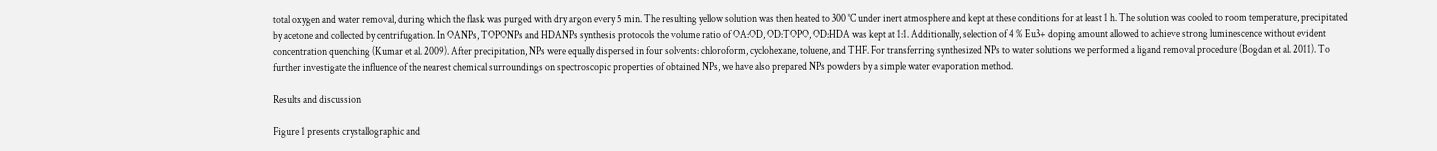total oxygen and water removal, during which the flask was purged with dry argon every 5 min. The resulting yellow solution was then heated to 300 °C under inert atmosphere and kept at these conditions for at least 1 h. The solution was cooled to room temperature, precipitated by acetone and collected by centrifugation. In OANPs, TOPONPs and HDANPs synthesis protocols the volume ratio of OA:OD, OD:TOPO, OD:HDA was kept at 1:1. Additionally, selection of 4 % Eu3+ doping amount allowed to achieve strong luminescence without evident concentration quenching (Kumar et al. 2009). After precipitation, NPs were equally dispersed in four solvents: chloroform, cyclohexane, toluene, and THF. For transferring synthesized NPs to water solutions we performed a ligand removal procedure (Bogdan et al. 2011). To further investigate the influence of the nearest chemical surroundings on spectroscopic properties of obtained NPs, we have also prepared NPs powders by a simple water evaporation method.

Results and discussion

Figure 1 presents crystallographic and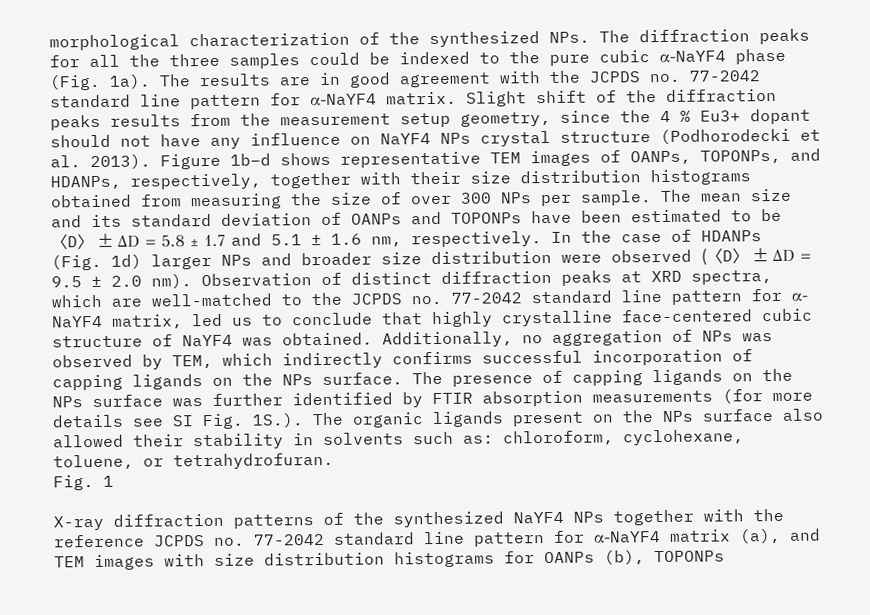morphological characterization of the synthesized NPs. The diffraction peaks for all the three samples could be indexed to the pure cubic α-NaYF4 phase (Fig. 1a). The results are in good agreement with the JCPDS no. 77-2042 standard line pattern for α-NaYF4 matrix. Slight shift of the diffraction peaks results from the measurement setup geometry, since the 4 % Eu3+ dopant should not have any influence on NaYF4 NPs crystal structure (Podhorodecki et al. 2013). Figure 1b–d shows representative TEM images of OANPs, TOPONPs, and HDANPs, respectively, together with their size distribution histograms obtained from measuring the size of over 300 NPs per sample. The mean size and its standard deviation of OANPs and TOPONPs have been estimated to be 〈D〉 ± ΔD = 5.8 ± 1.7 and 5.1 ± 1.6 nm, respectively. In the case of HDANPs (Fig. 1d) larger NPs and broader size distribution were observed (〈D〉 ± ΔD = 9.5 ± 2.0 nm). Observation of distinct diffraction peaks at XRD spectra, which are well-matched to the JCPDS no. 77-2042 standard line pattern for α-NaYF4 matrix, led us to conclude that highly crystalline face-centered cubic structure of NaYF4 was obtained. Additionally, no aggregation of NPs was observed by TEM, which indirectly confirms successful incorporation of capping ligands on the NPs surface. The presence of capping ligands on the NPs surface was further identified by FTIR absorption measurements (for more details see SI Fig. 1S.). The organic ligands present on the NPs surface also allowed their stability in solvents such as: chloroform, cyclohexane, toluene, or tetrahydrofuran.
Fig. 1

X-ray diffraction patterns of the synthesized NaYF4 NPs together with the reference JCPDS no. 77-2042 standard line pattern for α-NaYF4 matrix (a), and TEM images with size distribution histograms for OANPs (b), TOPONPs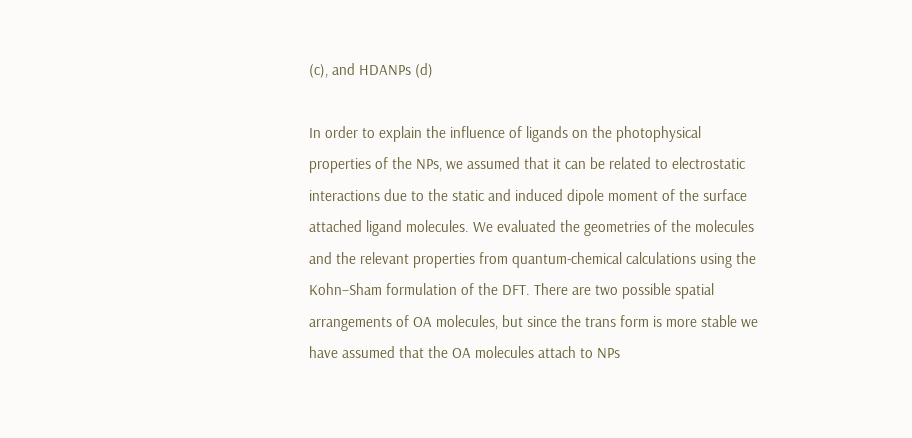(c), and HDANPs (d)

In order to explain the influence of ligands on the photophysical properties of the NPs, we assumed that it can be related to electrostatic interactions due to the static and induced dipole moment of the surface attached ligand molecules. We evaluated the geometries of the molecules and the relevant properties from quantum-chemical calculations using the Kohn–Sham formulation of the DFT. There are two possible spatial arrangements of OA molecules, but since the trans form is more stable we have assumed that the OA molecules attach to NPs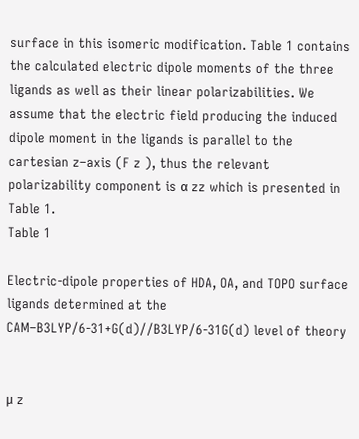surface in this isomeric modification. Table 1 contains the calculated electric dipole moments of the three ligands as well as their linear polarizabilities. We assume that the electric field producing the induced dipole moment in the ligands is parallel to the cartesian z–axis (F z ), thus the relevant polarizability component is α zz which is presented in Table 1.
Table 1

Electric-dipole properties of HDA, OA, and TOPO surface ligands determined at the CAM–B3LYP/6-31+G(d)//B3LYP/6-31G(d) level of theory


μ z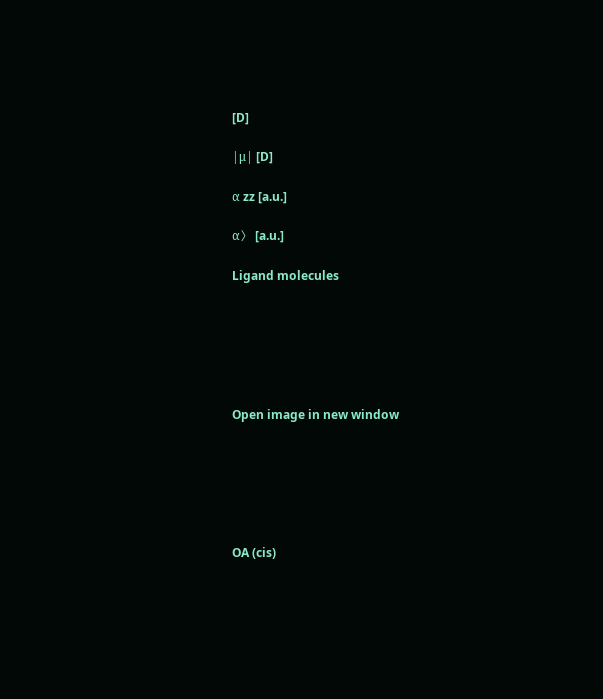[D]

|μ| [D]

α zz [a.u.]

α〉 [a.u.]

Ligand molecules






Open image in new window






OA (cis)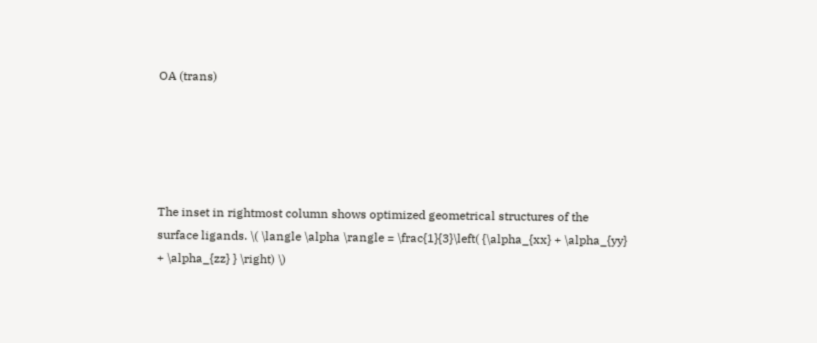OA (trans)





The inset in rightmost column shows optimized geometrical structures of the surface ligands. \( \langle \alpha \rangle = \frac{1}{3}\left( {\alpha_{xx} + \alpha_{yy} + \alpha_{zz} } \right) \)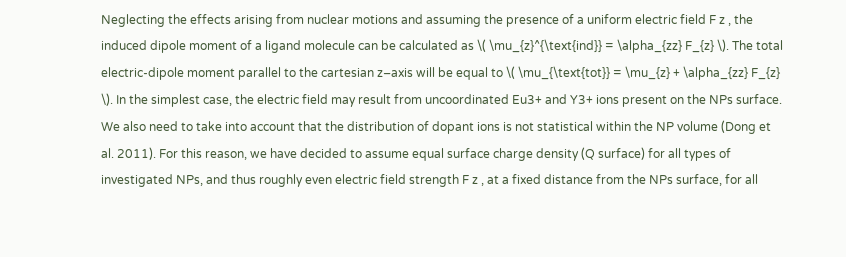Neglecting the effects arising from nuclear motions and assuming the presence of a uniform electric field F z , the induced dipole moment of a ligand molecule can be calculated as \( \mu_{z}^{\text{ind}} = \alpha_{zz} F_{z} \). The total electric-dipole moment parallel to the cartesian z–axis will be equal to \( \mu_{\text{tot}} = \mu_{z} + \alpha_{zz} F_{z} \). In the simplest case, the electric field may result from uncoordinated Eu3+ and Y3+ ions present on the NPs surface. We also need to take into account that the distribution of dopant ions is not statistical within the NP volume (Dong et al. 2011). For this reason, we have decided to assume equal surface charge density (Q surface) for all types of investigated NPs, and thus roughly even electric field strength F z , at a fixed distance from the NPs surface, for all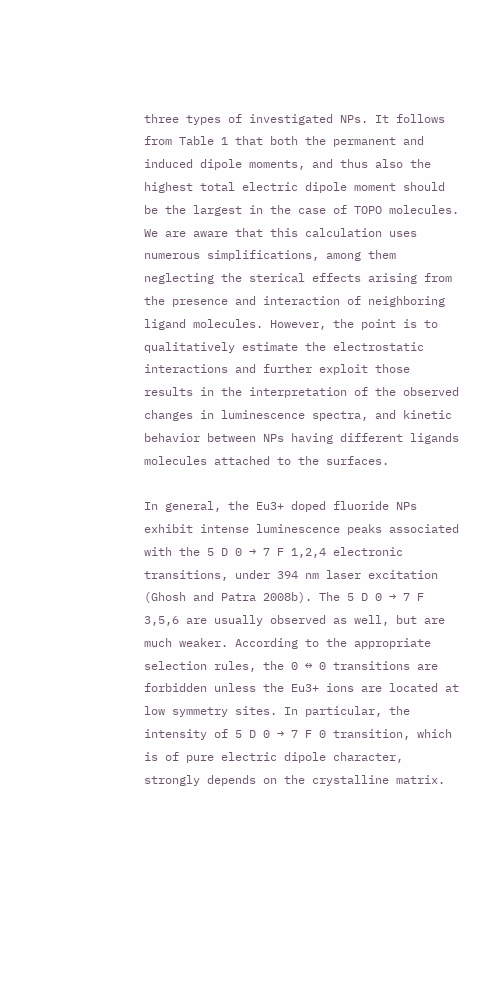three types of investigated NPs. It follows from Table 1 that both the permanent and induced dipole moments, and thus also the highest total electric dipole moment should be the largest in the case of TOPO molecules. We are aware that this calculation uses numerous simplifications, among them neglecting the sterical effects arising from the presence and interaction of neighboring ligand molecules. However, the point is to qualitatively estimate the electrostatic interactions and further exploit those results in the interpretation of the observed changes in luminescence spectra, and kinetic behavior between NPs having different ligands molecules attached to the surfaces.

In general, the Eu3+ doped fluoride NPs exhibit intense luminescence peaks associated with the 5 D 0 → 7 F 1,2,4 electronic transitions, under 394 nm laser excitation (Ghosh and Patra 2008b). The 5 D 0 → 7 F 3,5,6 are usually observed as well, but are much weaker. According to the appropriate selection rules, the 0 ↔ 0 transitions are forbidden unless the Eu3+ ions are located at low symmetry sites. In particular, the intensity of 5 D 0 → 7 F 0 transition, which is of pure electric dipole character, strongly depends on the crystalline matrix.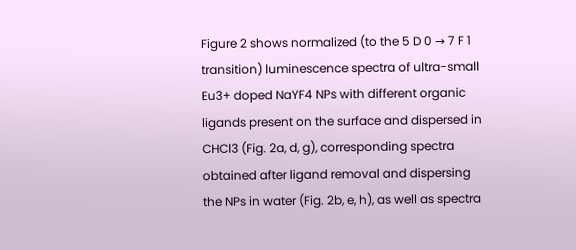Figure 2 shows normalized (to the 5 D 0 → 7 F 1 transition) luminescence spectra of ultra-small Eu3+ doped NaYF4 NPs with different organic ligands present on the surface and dispersed in CHCl3 (Fig. 2a, d, g), corresponding spectra obtained after ligand removal and dispersing the NPs in water (Fig. 2b, e, h), as well as spectra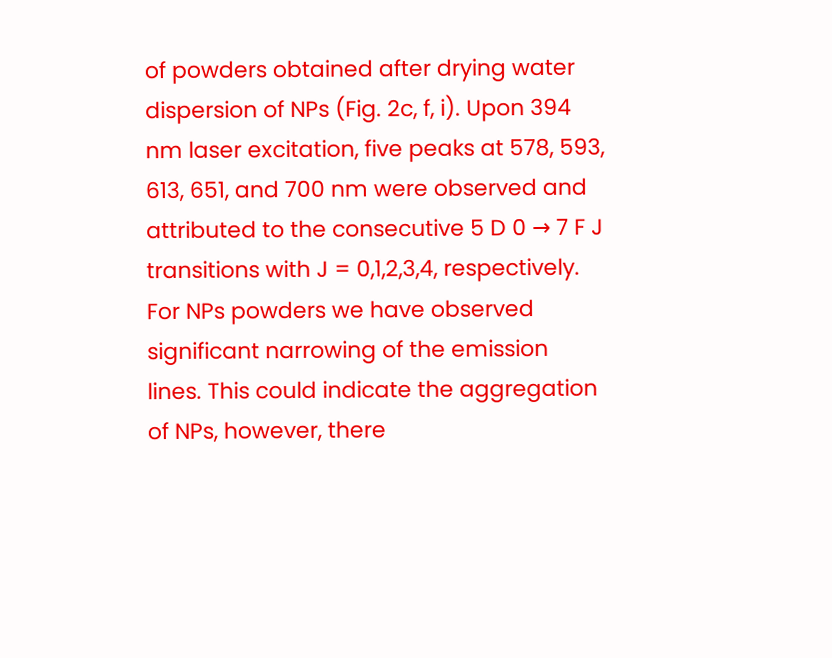of powders obtained after drying water dispersion of NPs (Fig. 2c, f, i). Upon 394 nm laser excitation, five peaks at 578, 593, 613, 651, and 700 nm were observed and attributed to the consecutive 5 D 0 → 7 F J transitions with J = 0,1,2,3,4, respectively. For NPs powders we have observed significant narrowing of the emission lines. This could indicate the aggregation of NPs, however, there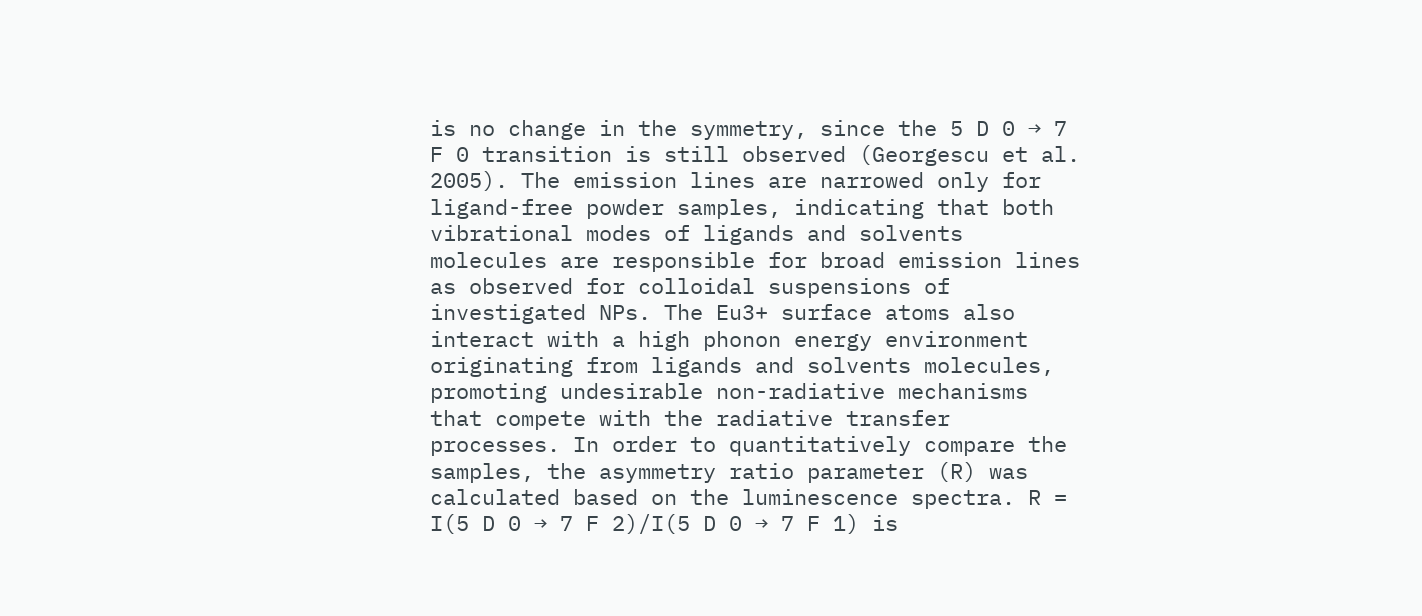is no change in the symmetry, since the 5 D 0 → 7 F 0 transition is still observed (Georgescu et al. 2005). The emission lines are narrowed only for ligand-free powder samples, indicating that both vibrational modes of ligands and solvents molecules are responsible for broad emission lines as observed for colloidal suspensions of investigated NPs. The Eu3+ surface atoms also interact with a high phonon energy environment originating from ligands and solvents molecules, promoting undesirable non-radiative mechanisms that compete with the radiative transfer processes. In order to quantitatively compare the samples, the asymmetry ratio parameter (R) was calculated based on the luminescence spectra. R = I(5 D 0 → 7 F 2)/I(5 D 0 → 7 F 1) is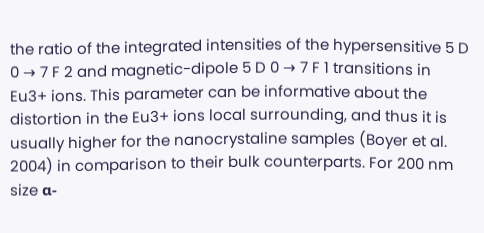the ratio of the integrated intensities of the hypersensitive 5 D 0 → 7 F 2 and magnetic-dipole 5 D 0 → 7 F 1 transitions in Eu3+ ions. This parameter can be informative about the distortion in the Eu3+ ions local surrounding, and thus it is usually higher for the nanocrystaline samples (Boyer et al. 2004) in comparison to their bulk counterparts. For 200 nm size α-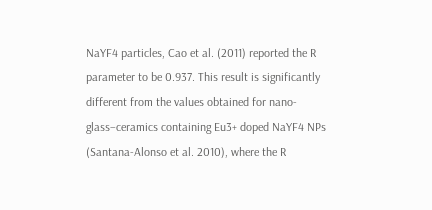NaYF4 particles, Cao et al. (2011) reported the R parameter to be 0.937. This result is significantly different from the values obtained for nano-glass–ceramics containing Eu3+ doped NaYF4 NPs (Santana-Alonso et al. 2010), where the R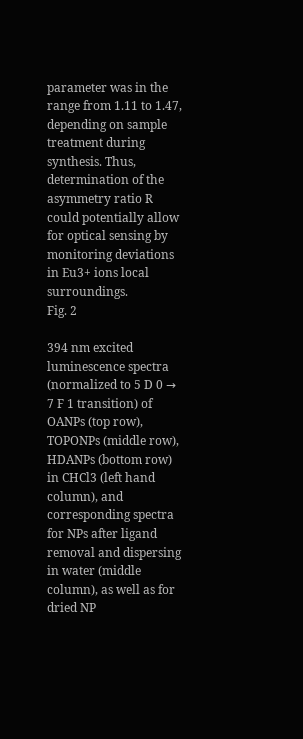parameter was in the range from 1.11 to 1.47, depending on sample treatment during synthesis. Thus, determination of the asymmetry ratio R could potentially allow for optical sensing by monitoring deviations in Eu3+ ions local surroundings.
Fig. 2

394 nm excited luminescence spectra (normalized to 5 D 0 → 7 F 1 transition) of OANPs (top row), TOPONPs (middle row), HDANPs (bottom row) in CHCl3 (left hand column), and corresponding spectra for NPs after ligand removal and dispersing in water (middle column), as well as for dried NP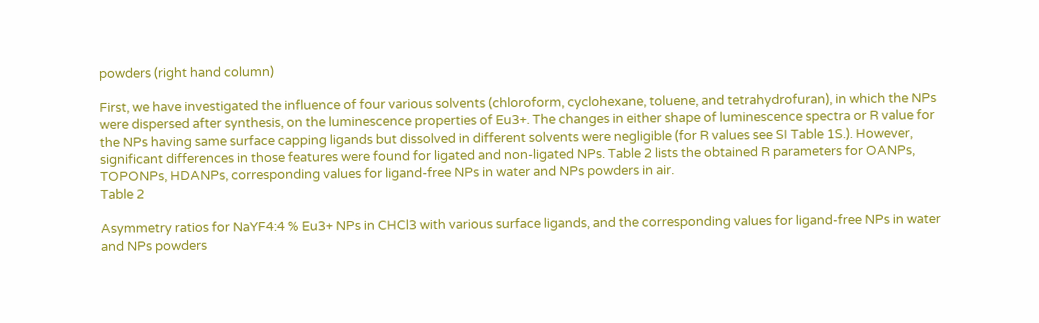powders (right hand column)

First, we have investigated the influence of four various solvents (chloroform, cyclohexane, toluene, and tetrahydrofuran), in which the NPs were dispersed after synthesis, on the luminescence properties of Eu3+. The changes in either shape of luminescence spectra or R value for the NPs having same surface capping ligands but dissolved in different solvents were negligible (for R values see SI Table 1S.). However, significant differences in those features were found for ligated and non-ligated NPs. Table 2 lists the obtained R parameters for OANPs, TOPONPs, HDANPs, corresponding values for ligand-free NPs in water and NPs powders in air.
Table 2

Asymmetry ratios for NaYF4:4 % Eu3+ NPs in CHCl3 with various surface ligands, and the corresponding values for ligand-free NPs in water and NPs powders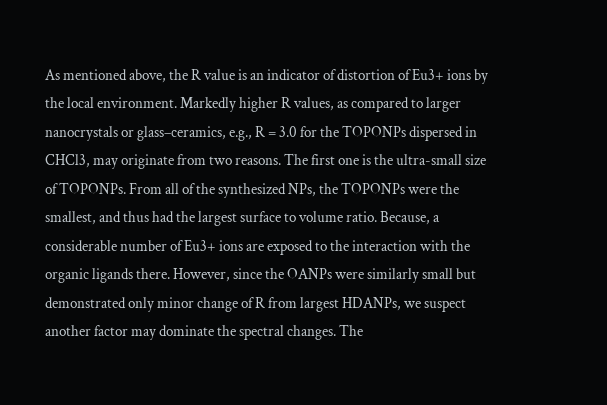As mentioned above, the R value is an indicator of distortion of Eu3+ ions by the local environment. Markedly higher R values, as compared to larger nanocrystals or glass–ceramics, e.g., R = 3.0 for the TOPONPs dispersed in CHCl3, may originate from two reasons. The first one is the ultra-small size of TOPONPs. From all of the synthesized NPs, the TOPONPs were the smallest, and thus had the largest surface to volume ratio. Because, a considerable number of Eu3+ ions are exposed to the interaction with the organic ligands there. However, since the OANPs were similarly small but demonstrated only minor change of R from largest HDANPs, we suspect another factor may dominate the spectral changes. The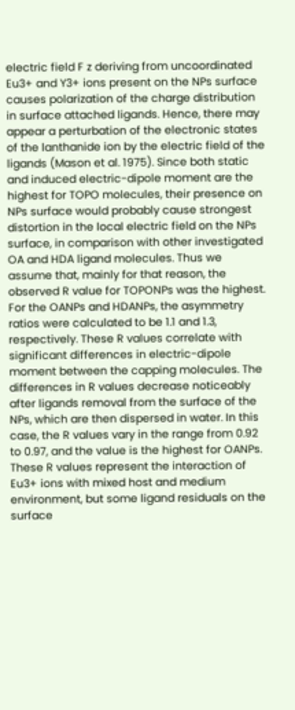electric field F z deriving from uncoordinated Eu3+ and Y3+ ions present on the NPs surface causes polarization of the charge distribution in surface attached ligands. Hence, there may appear a perturbation of the electronic states of the lanthanide ion by the electric field of the ligands (Mason et al. 1975). Since both static and induced electric-dipole moment are the highest for TOPO molecules, their presence on NPs surface would probably cause strongest distortion in the local electric field on the NPs surface, in comparison with other investigated OA and HDA ligand molecules. Thus we assume that, mainly for that reason, the observed R value for TOPONPs was the highest. For the OANPs and HDANPs, the asymmetry ratios were calculated to be 1.1 and 1.3, respectively. These R values correlate with significant differences in electric-dipole moment between the capping molecules. The differences in R values decrease noticeably after ligands removal from the surface of the NPs, which are then dispersed in water. In this case, the R values vary in the range from 0.92 to 0.97, and the value is the highest for OANPs. These R values represent the interaction of Eu3+ ions with mixed host and medium environment, but some ligand residuals on the surface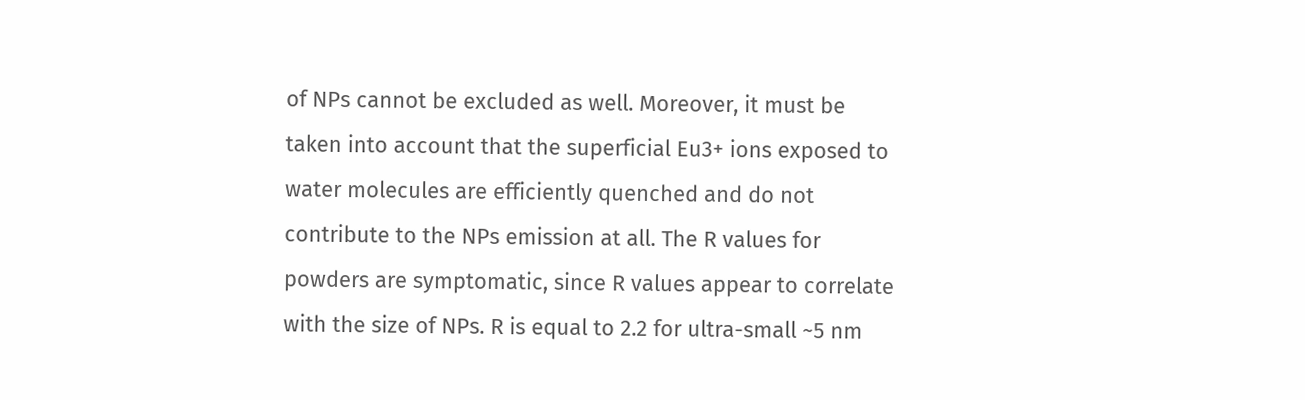of NPs cannot be excluded as well. Moreover, it must be taken into account that the superficial Eu3+ ions exposed to water molecules are efficiently quenched and do not contribute to the NPs emission at all. The R values for powders are symptomatic, since R values appear to correlate with the size of NPs. R is equal to 2.2 for ultra-small ~5 nm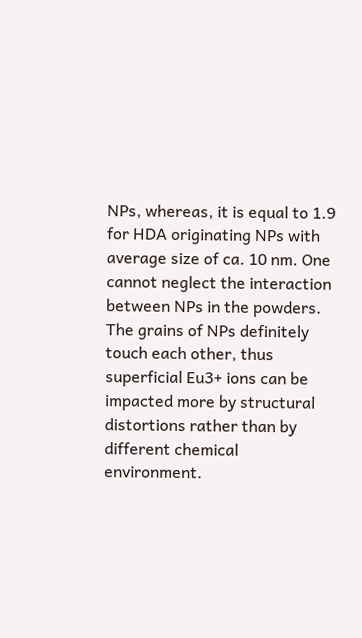NPs, whereas, it is equal to 1.9 for HDA originating NPs with average size of ca. 10 nm. One cannot neglect the interaction between NPs in the powders. The grains of NPs definitely touch each other, thus superficial Eu3+ ions can be impacted more by structural distortions rather than by different chemical environment.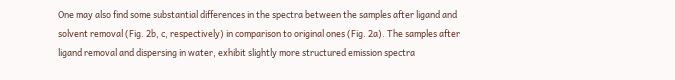One may also find some substantial differences in the spectra between the samples after ligand and solvent removal (Fig. 2b, c, respectively) in comparison to original ones (Fig. 2a). The samples after ligand removal and dispersing in water, exhibit slightly more structured emission spectra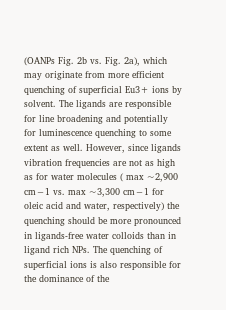(OANPs Fig. 2b vs. Fig. 2a), which may originate from more efficient quenching of superficial Eu3+ ions by solvent. The ligands are responsible for line broadening and potentially for luminescence quenching to some extent as well. However, since ligands vibration frequencies are not as high as for water molecules ( max ~2,900 cm−1 vs. max ~3,300 cm−1 for oleic acid and water, respectively) the quenching should be more pronounced in ligands-free water colloids than in ligand rich NPs. The quenching of superficial ions is also responsible for the dominance of the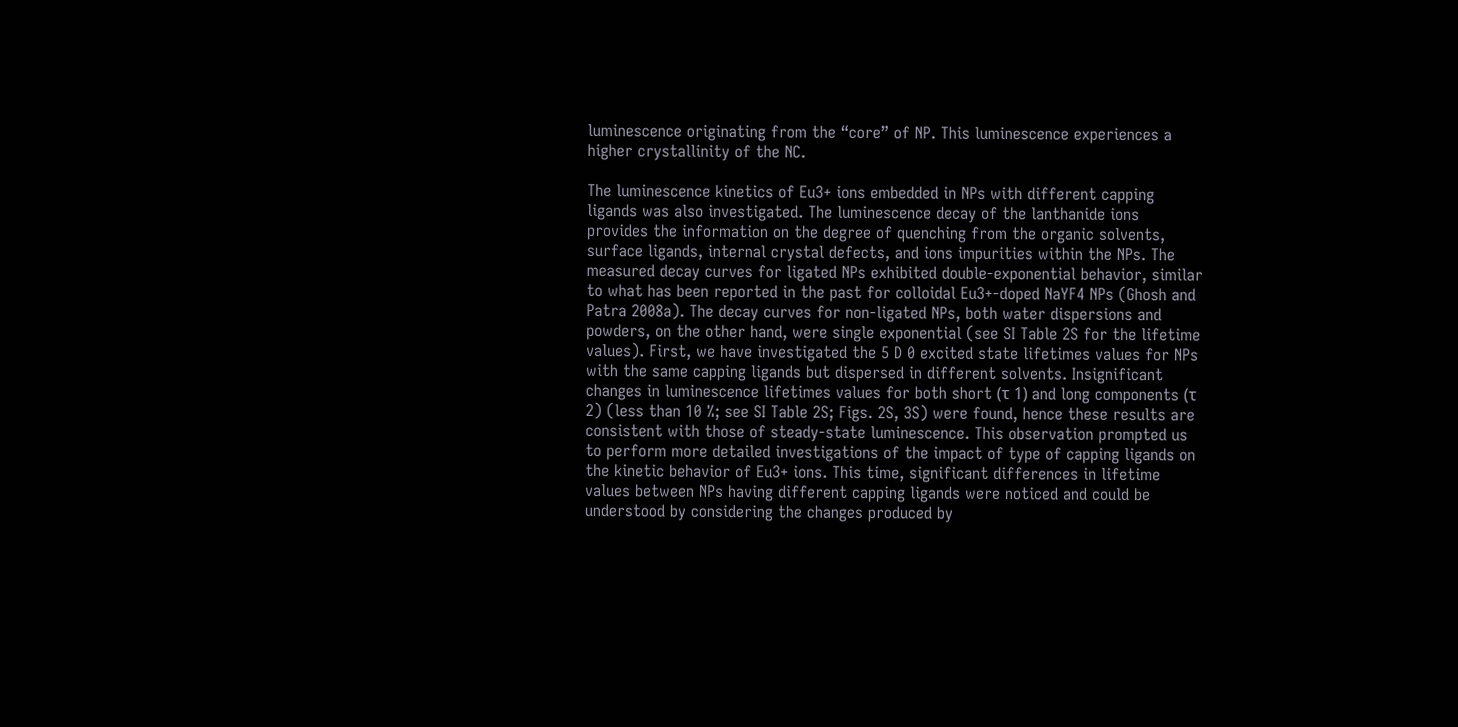luminescence originating from the “core” of NP. This luminescence experiences a higher crystallinity of the NC.

The luminescence kinetics of Eu3+ ions embedded in NPs with different capping ligands was also investigated. The luminescence decay of the lanthanide ions provides the information on the degree of quenching from the organic solvents, surface ligands, internal crystal defects, and ions impurities within the NPs. The measured decay curves for ligated NPs exhibited double-exponential behavior, similar to what has been reported in the past for colloidal Eu3+-doped NaYF4 NPs (Ghosh and Patra 2008a). The decay curves for non-ligated NPs, both water dispersions and powders, on the other hand, were single exponential (see SI Table 2S for the lifetime values). First, we have investigated the 5 D 0 excited state lifetimes values for NPs with the same capping ligands but dispersed in different solvents. Insignificant changes in luminescence lifetimes values for both short (τ 1) and long components (τ 2) (less than 10 %; see SI Table 2S; Figs. 2S, 3S) were found, hence these results are consistent with those of steady-state luminescence. This observation prompted us to perform more detailed investigations of the impact of type of capping ligands on the kinetic behavior of Eu3+ ions. This time, significant differences in lifetime values between NPs having different capping ligands were noticed and could be understood by considering the changes produced by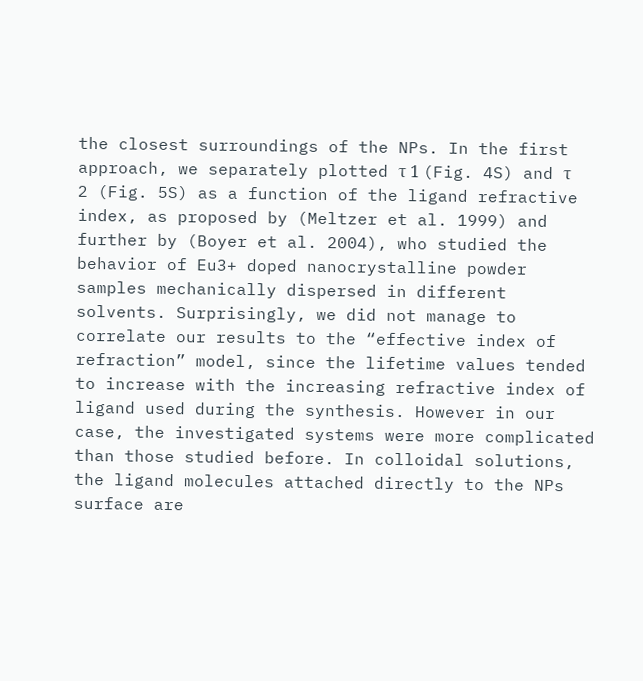the closest surroundings of the NPs. In the first approach, we separately plotted τ 1 (Fig. 4S) and τ 2 (Fig. 5S) as a function of the ligand refractive index, as proposed by (Meltzer et al. 1999) and further by (Boyer et al. 2004), who studied the behavior of Eu3+ doped nanocrystalline powder samples mechanically dispersed in different solvents. Surprisingly, we did not manage to correlate our results to the “effective index of refraction” model, since the lifetime values tended to increase with the increasing refractive index of ligand used during the synthesis. However in our case, the investigated systems were more complicated than those studied before. In colloidal solutions, the ligand molecules attached directly to the NPs surface are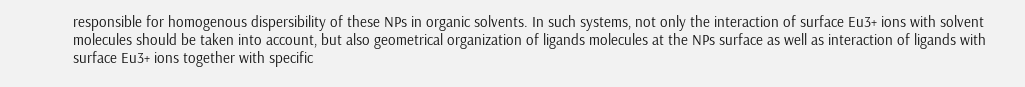responsible for homogenous dispersibility of these NPs in organic solvents. In such systems, not only the interaction of surface Eu3+ ions with solvent molecules should be taken into account, but also geometrical organization of ligands molecules at the NPs surface as well as interaction of ligands with surface Eu3+ ions together with specific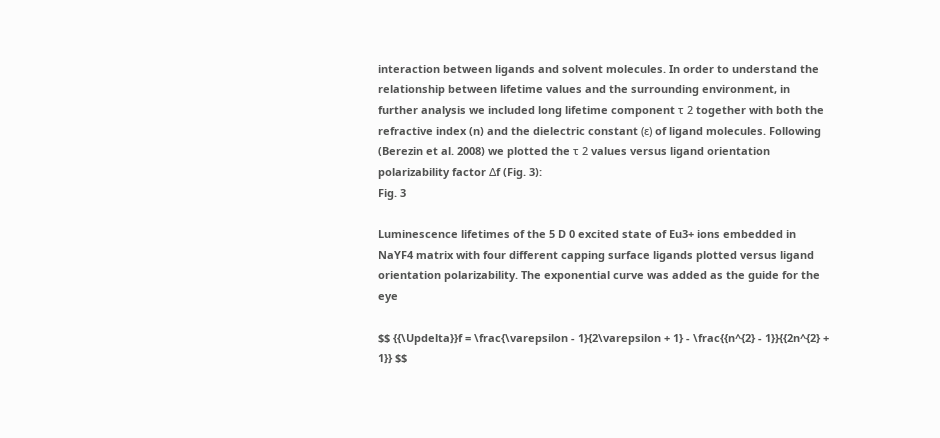interaction between ligands and solvent molecules. In order to understand the relationship between lifetime values and the surrounding environment, in further analysis we included long lifetime component τ 2 together with both the refractive index (n) and the dielectric constant (ε) of ligand molecules. Following (Berezin et al. 2008) we plotted the τ 2 values versus ligand orientation polarizability factor ∆f (Fig. 3):
Fig. 3

Luminescence lifetimes of the 5 D 0 excited state of Eu3+ ions embedded in NaYF4 matrix with four different capping surface ligands plotted versus ligand orientation polarizability. The exponential curve was added as the guide for the eye

$$ {{\Updelta}}f = \frac{\varepsilon - 1}{2\varepsilon + 1} - \frac{{n^{2} - 1}}{{2n^{2} + 1}} $$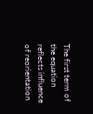The first term of the equation reflects influence of reorientation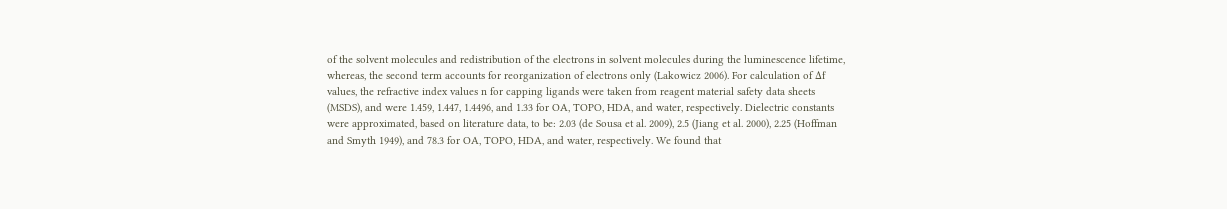of the solvent molecules and redistribution of the electrons in solvent molecules during the luminescence lifetime, whereas, the second term accounts for reorganization of electrons only (Lakowicz 2006). For calculation of Δf values, the refractive index values n for capping ligands were taken from reagent material safety data sheets (MSDS), and were 1.459, 1.447, 1.4496, and 1.33 for OA, TOPO, HDA, and water, respectively. Dielectric constants were approximated, based on literature data, to be: 2.03 (de Sousa et al. 2009), 2.5 (Jiang et al. 2000), 2.25 (Hoffman and Smyth 1949), and 78.3 for OA, TOPO, HDA, and water, respectively. We found that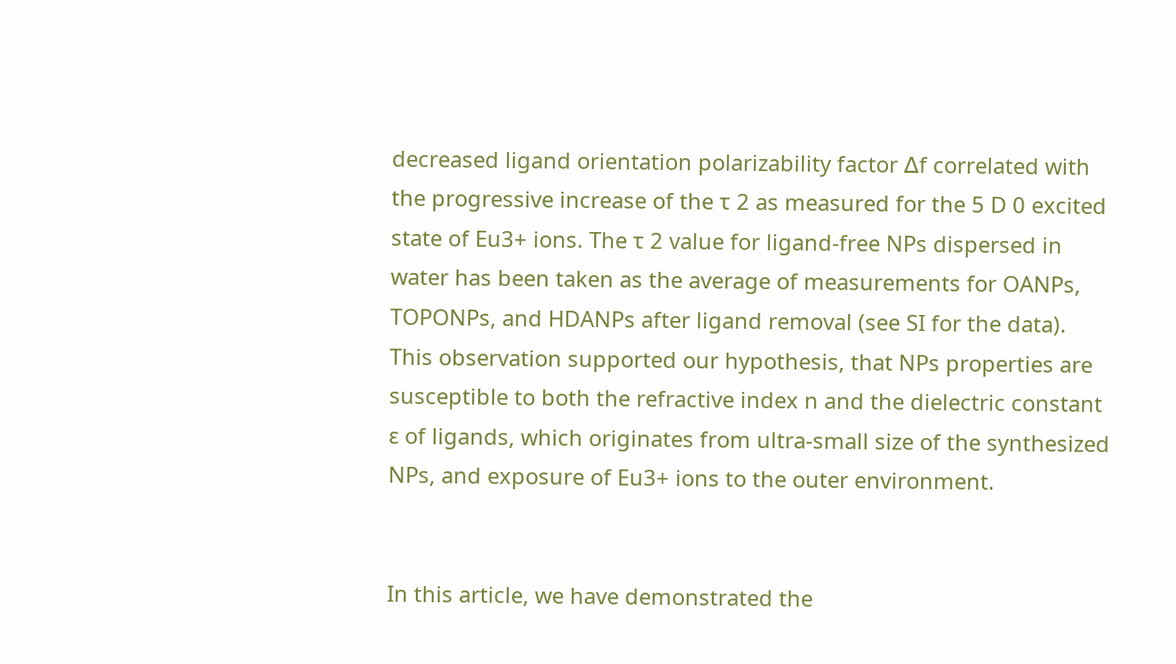decreased ligand orientation polarizability factor ∆f correlated with the progressive increase of the τ 2 as measured for the 5 D 0 excited state of Eu3+ ions. The τ 2 value for ligand-free NPs dispersed in water has been taken as the average of measurements for OANPs, TOPONPs, and HDANPs after ligand removal (see SI for the data). This observation supported our hypothesis, that NPs properties are susceptible to both the refractive index n and the dielectric constant ε of ligands, which originates from ultra-small size of the synthesized NPs, and exposure of Eu3+ ions to the outer environment.


In this article, we have demonstrated the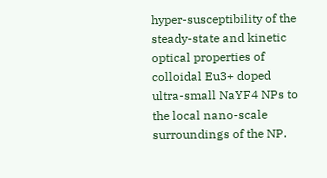hyper-susceptibility of the steady-state and kinetic optical properties of colloidal Eu3+ doped ultra-small NaYF4 NPs to the local nano-scale surroundings of the NP.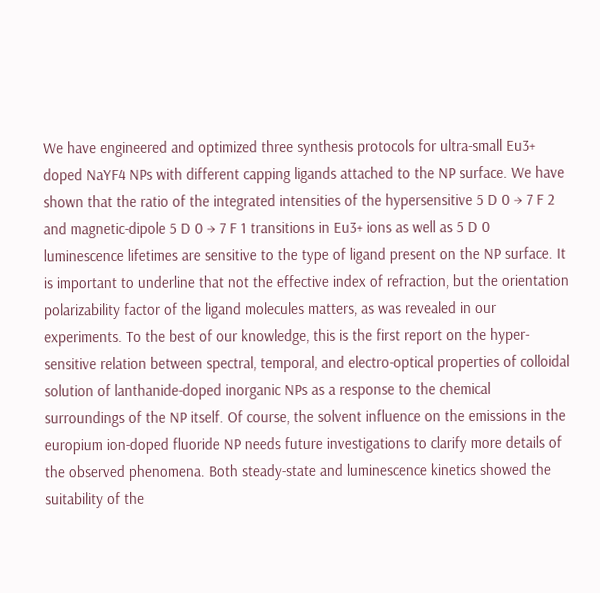We have engineered and optimized three synthesis protocols for ultra-small Eu3+ doped NaYF4 NPs with different capping ligands attached to the NP surface. We have shown that the ratio of the integrated intensities of the hypersensitive 5 D 0 → 7 F 2 and magnetic-dipole 5 D 0 → 7 F 1 transitions in Eu3+ ions as well as 5 D 0 luminescence lifetimes are sensitive to the type of ligand present on the NP surface. It is important to underline that not the effective index of refraction, but the orientation polarizability factor of the ligand molecules matters, as was revealed in our experiments. To the best of our knowledge, this is the first report on the hyper-sensitive relation between spectral, temporal, and electro-optical properties of colloidal solution of lanthanide-doped inorganic NPs as a response to the chemical surroundings of the NP itself. Of course, the solvent influence on the emissions in the europium ion-doped fluoride NP needs future investigations to clarify more details of the observed phenomena. Both steady-state and luminescence kinetics showed the suitability of the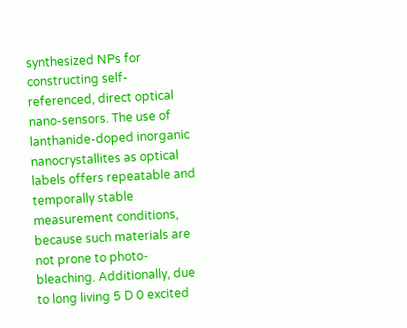synthesized NPs for constructing self-referenced, direct optical nano-sensors. The use of lanthanide-doped inorganic nanocrystallites as optical labels offers repeatable and temporally stable measurement conditions, because such materials are not prone to photo-bleaching. Additionally, due to long living 5 D 0 excited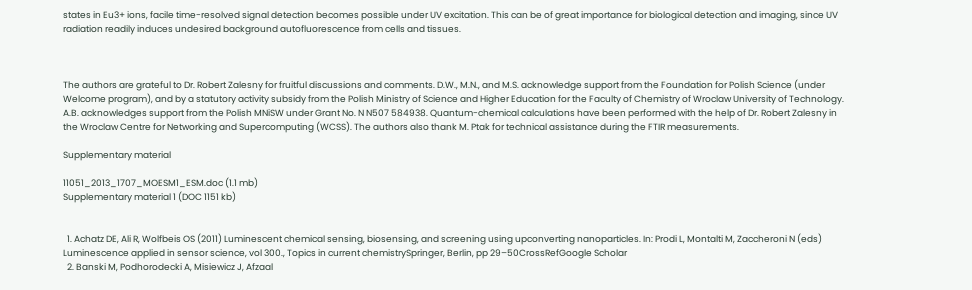states in Eu3+ ions, facile time-resolved signal detection becomes possible under UV excitation. This can be of great importance for biological detection and imaging, since UV radiation readily induces undesired background autofluorescence from cells and tissues.



The authors are grateful to Dr. Robert Zalesny for fruitful discussions and comments. D.W., M.N., and M.S. acknowledge support from the Foundation for Polish Science (under Welcome program), and by a statutory activity subsidy from the Polish Ministry of Science and Higher Education for the Faculty of Chemistry of Wroclaw University of Technology. A.B. acknowledges support from the Polish MNiSW under Grant No. N N507 584938. Quantum-chemical calculations have been performed with the help of Dr. Robert Zalesny in the Wroclaw Centre for Networking and Supercomputing (WCSS). The authors also thank M. Ptak for technical assistance during the FTIR measurements.

Supplementary material

11051_2013_1707_MOESM1_ESM.doc (1.1 mb)
Supplementary material 1 (DOC 1151 kb)


  1. Achatz DE, Ali R, Wolfbeis OS (2011) Luminescent chemical sensing, biosensing, and screening using upconverting nanoparticles. In: Prodi L, Montalti M, Zaccheroni N (eds) Luminescence applied in sensor science, vol 300., Topics in current chemistrySpringer, Berlin, pp 29–50CrossRefGoogle Scholar
  2. Banski M, Podhorodecki A, Misiewicz J, Afzaal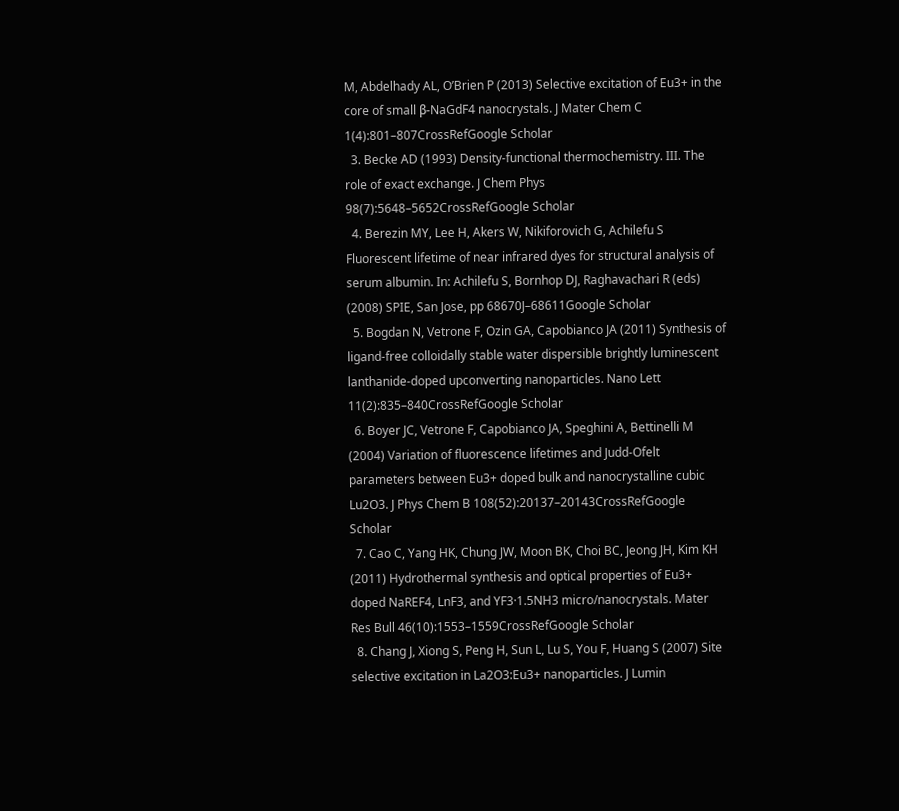M, Abdelhady AL, O’Brien P (2013) Selective excitation of Eu3+ in the core of small β-NaGdF4 nanocrystals. J Mater Chem C 1(4):801–807CrossRefGoogle Scholar
  3. Becke AD (1993) Density-functional thermochemistry. III. The role of exact exchange. J Chem Phys 98(7):5648–5652CrossRefGoogle Scholar
  4. Berezin MY, Lee H, Akers W, Nikiforovich G, Achilefu S Fluorescent lifetime of near infrared dyes for structural analysis of serum albumin. In: Achilefu S, Bornhop DJ, Raghavachari R (eds) (2008) SPIE, San Jose, pp 68670J–68611Google Scholar
  5. Bogdan N, Vetrone F, Ozin GA, Capobianco JA (2011) Synthesis of ligand-free colloidally stable water dispersible brightly luminescent lanthanide-doped upconverting nanoparticles. Nano Lett 11(2):835–840CrossRefGoogle Scholar
  6. Boyer JC, Vetrone F, Capobianco JA, Speghini A, Bettinelli M (2004) Variation of fluorescence lifetimes and Judd-Ofelt parameters between Eu3+ doped bulk and nanocrystalline cubic Lu2O3. J Phys Chem B 108(52):20137–20143CrossRefGoogle Scholar
  7. Cao C, Yang HK, Chung JW, Moon BK, Choi BC, Jeong JH, Kim KH (2011) Hydrothermal synthesis and optical properties of Eu3+ doped NaREF4, LnF3, and YF3·1.5NH3 micro/nanocrystals. Mater Res Bull 46(10):1553–1559CrossRefGoogle Scholar
  8. Chang J, Xiong S, Peng H, Sun L, Lu S, You F, Huang S (2007) Site selective excitation in La2O3:Eu3+ nanoparticles. J Lumin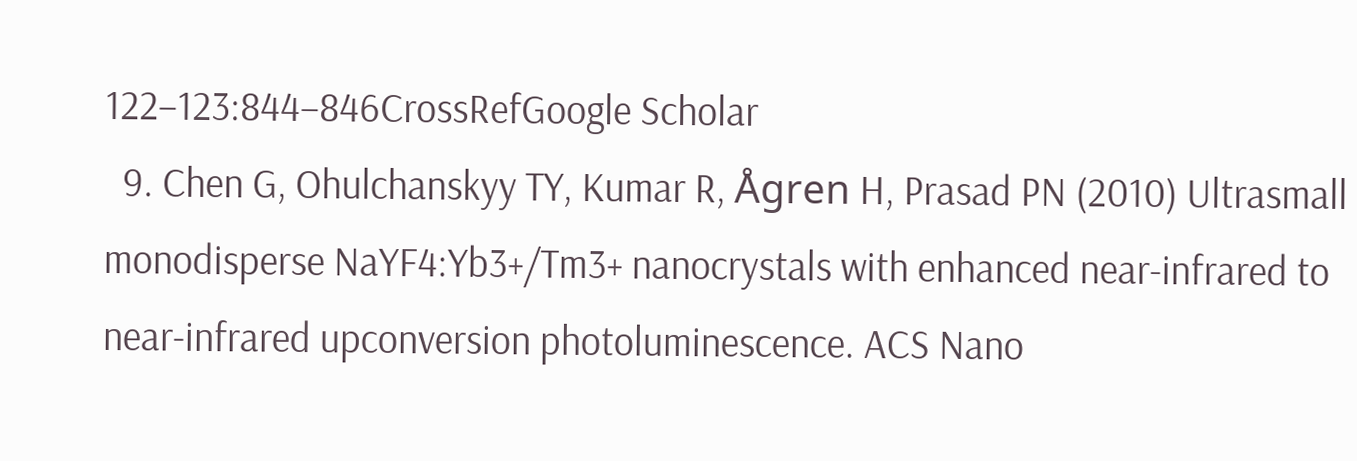122–123:844–846CrossRefGoogle Scholar
  9. Chen G, Ohulchanskyy TY, Kumar R, Ågren H, Prasad PN (2010) Ultrasmall monodisperse NaYF4:Yb3+/Tm3+ nanocrystals with enhanced near-infrared to near-infrared upconversion photoluminescence. ACS Nano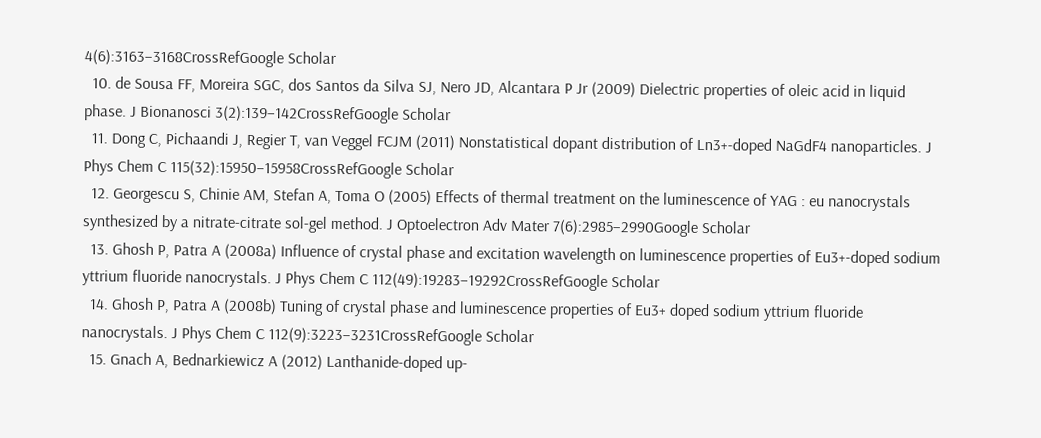4(6):3163–3168CrossRefGoogle Scholar
  10. de Sousa FF, Moreira SGC, dos Santos da Silva SJ, Nero JD, Alcantara P Jr (2009) Dielectric properties of oleic acid in liquid phase. J Bionanosci 3(2):139–142CrossRefGoogle Scholar
  11. Dong C, Pichaandi J, Regier T, van Veggel FCJM (2011) Nonstatistical dopant distribution of Ln3+-doped NaGdF4 nanoparticles. J Phys Chem C 115(32):15950–15958CrossRefGoogle Scholar
  12. Georgescu S, Chinie AM, Stefan A, Toma O (2005) Effects of thermal treatment on the luminescence of YAG : eu nanocrystals synthesized by a nitrate-citrate sol-gel method. J Optoelectron Adv Mater 7(6):2985–2990Google Scholar
  13. Ghosh P, Patra A (2008a) Influence of crystal phase and excitation wavelength on luminescence properties of Eu3+-doped sodium yttrium fluoride nanocrystals. J Phys Chem C 112(49):19283–19292CrossRefGoogle Scholar
  14. Ghosh P, Patra A (2008b) Tuning of crystal phase and luminescence properties of Eu3+ doped sodium yttrium fluoride nanocrystals. J Phys Chem C 112(9):3223–3231CrossRefGoogle Scholar
  15. Gnach A, Bednarkiewicz A (2012) Lanthanide-doped up-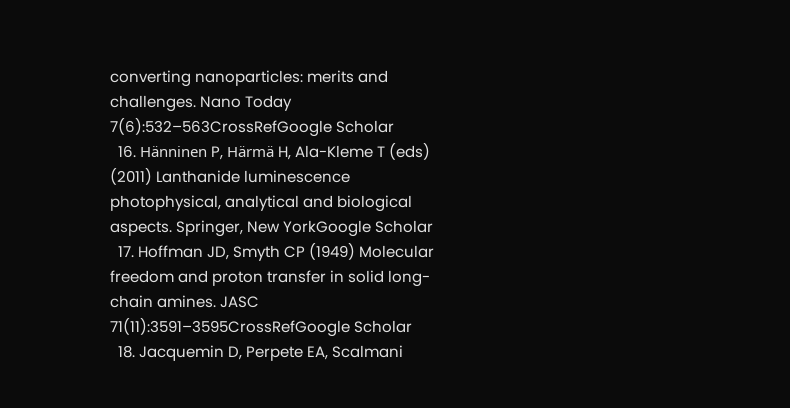converting nanoparticles: merits and challenges. Nano Today 7(6):532–563CrossRefGoogle Scholar
  16. Hänninen P, Härmä H, Ala-Kleme T (eds) (2011) Lanthanide luminescence photophysical, analytical and biological aspects. Springer, New YorkGoogle Scholar
  17. Hoffman JD, Smyth CP (1949) Molecular freedom and proton transfer in solid long-chain amines. JASC 71(11):3591–3595CrossRefGoogle Scholar
  18. Jacquemin D, Perpete EA, Scalmani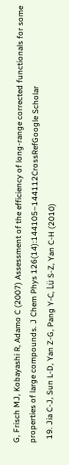G, Frisch MJ, Kobayashi R, Adamo C (2007) Assessment of the efficiency of long-range corrected functionals for some properties of large compounds. J Chem Phys 126(14):144105–144112CrossRefGoogle Scholar
  19. Jia C-J, Sun L-D, Yan Z-G, Pang Y-C, Lü S-Z, Yan C-H (2010)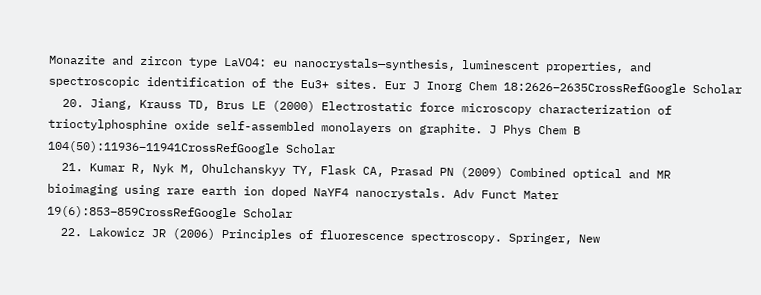Monazite and zircon type LaVO4: eu nanocrystals—synthesis, luminescent properties, and spectroscopic identification of the Eu3+ sites. Eur J Inorg Chem 18:2626–2635CrossRefGoogle Scholar
  20. Jiang, Krauss TD, Brus LE (2000) Electrostatic force microscopy characterization of trioctylphosphine oxide self-assembled monolayers on graphite. J Phys Chem B 104(50):11936–11941CrossRefGoogle Scholar
  21. Kumar R, Nyk M, Ohulchanskyy TY, Flask CA, Prasad PN (2009) Combined optical and MR bioimaging using rare earth ion doped NaYF4 nanocrystals. Adv Funct Mater 19(6):853–859CrossRefGoogle Scholar
  22. Lakowicz JR (2006) Principles of fluorescence spectroscopy. Springer, New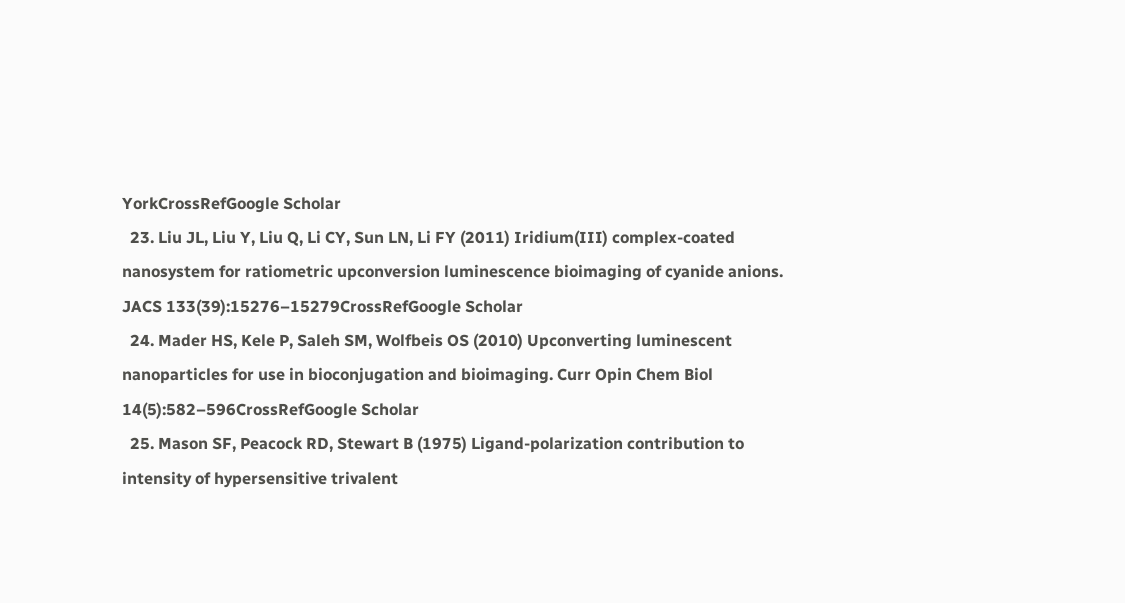YorkCrossRefGoogle Scholar
  23. Liu JL, Liu Y, Liu Q, Li CY, Sun LN, Li FY (2011) Iridium(III) complex-coated nanosystem for ratiometric upconversion luminescence bioimaging of cyanide anions. JACS 133(39):15276–15279CrossRefGoogle Scholar
  24. Mader HS, Kele P, Saleh SM, Wolfbeis OS (2010) Upconverting luminescent nanoparticles for use in bioconjugation and bioimaging. Curr Opin Chem Biol 14(5):582–596CrossRefGoogle Scholar
  25. Mason SF, Peacock RD, Stewart B (1975) Ligand-polarization contribution to intensity of hypersensitive trivalent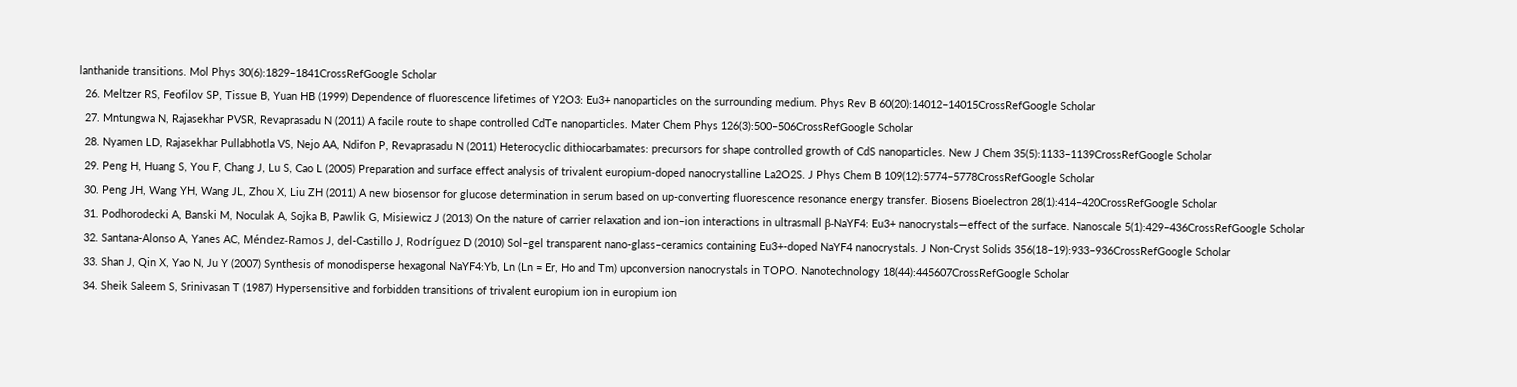lanthanide transitions. Mol Phys 30(6):1829–1841CrossRefGoogle Scholar
  26. Meltzer RS, Feofilov SP, Tissue B, Yuan HB (1999) Dependence of fluorescence lifetimes of Y2O3: Eu3+ nanoparticles on the surrounding medium. Phys Rev B 60(20):14012–14015CrossRefGoogle Scholar
  27. Mntungwa N, Rajasekhar PVSR, Revaprasadu N (2011) A facile route to shape controlled CdTe nanoparticles. Mater Chem Phys 126(3):500–506CrossRefGoogle Scholar
  28. Nyamen LD, Rajasekhar Pullabhotla VS, Nejo AA, Ndifon P, Revaprasadu N (2011) Heterocyclic dithiocarbamates: precursors for shape controlled growth of CdS nanoparticles. New J Chem 35(5):1133–1139CrossRefGoogle Scholar
  29. Peng H, Huang S, You F, Chang J, Lu S, Cao L (2005) Preparation and surface effect analysis of trivalent europium-doped nanocrystalline La2O2S. J Phys Chem B 109(12):5774–5778CrossRefGoogle Scholar
  30. Peng JH, Wang YH, Wang JL, Zhou X, Liu ZH (2011) A new biosensor for glucose determination in serum based on up-converting fluorescence resonance energy transfer. Biosens Bioelectron 28(1):414–420CrossRefGoogle Scholar
  31. Podhorodecki A, Banski M, Noculak A, Sojka B, Pawlik G, Misiewicz J (2013) On the nature of carrier relaxation and ion–ion interactions in ultrasmall β-NaYF4: Eu3+ nanocrystals—effect of the surface. Nanoscale 5(1):429–436CrossRefGoogle Scholar
  32. Santana-Alonso A, Yanes AC, Méndez-Ramos J, del-Castillo J, Rodríguez D (2010) Sol–gel transparent nano-glass–ceramics containing Eu3+-doped NaYF4 nanocrystals. J Non-Cryst Solids 356(18–19):933–936CrossRefGoogle Scholar
  33. Shan J, Qin X, Yao N, Ju Y (2007) Synthesis of monodisperse hexagonal NaYF4:Yb, Ln (Ln = Er, Ho and Tm) upconversion nanocrystals in TOPO. Nanotechnology 18(44):445607CrossRefGoogle Scholar
  34. Sheik Saleem S, Srinivasan T (1987) Hypersensitive and forbidden transitions of trivalent europium ion in europium ion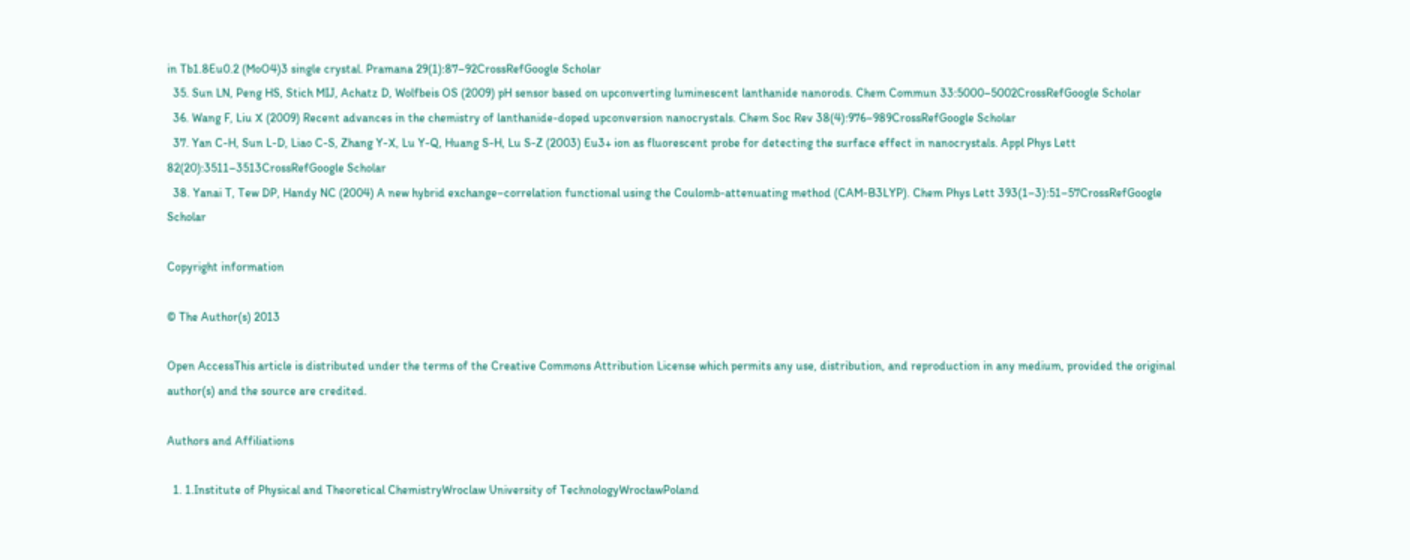in Tb1.8Eu0.2 (MoO4)3 single crystal. Pramana 29(1):87–92CrossRefGoogle Scholar
  35. Sun LN, Peng HS, Stich MIJ, Achatz D, Wolfbeis OS (2009) pH sensor based on upconverting luminescent lanthanide nanorods. Chem Commun 33:5000–5002CrossRefGoogle Scholar
  36. Wang F, Liu X (2009) Recent advances in the chemistry of lanthanide-doped upconversion nanocrystals. Chem Soc Rev 38(4):976–989CrossRefGoogle Scholar
  37. Yan C-H, Sun L-D, Liao C-S, Zhang Y-X, Lu Y-Q, Huang S-H, Lu S-Z (2003) Eu3+ ion as fluorescent probe for detecting the surface effect in nanocrystals. Appl Phys Lett 82(20):3511–3513CrossRefGoogle Scholar
  38. Yanai T, Tew DP, Handy NC (2004) A new hybrid exchange–correlation functional using the Coulomb-attenuating method (CAM-B3LYP). Chem Phys Lett 393(1–3):51–57CrossRefGoogle Scholar

Copyright information

© The Author(s) 2013

Open AccessThis article is distributed under the terms of the Creative Commons Attribution License which permits any use, distribution, and reproduction in any medium, provided the original author(s) and the source are credited.

Authors and Affiliations

  1. 1.Institute of Physical and Theoretical ChemistryWroclaw University of TechnologyWrocławPoland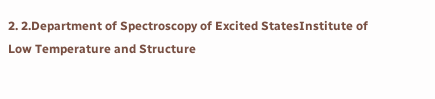2. 2.Department of Spectroscopy of Excited StatesInstitute of Low Temperature and Structure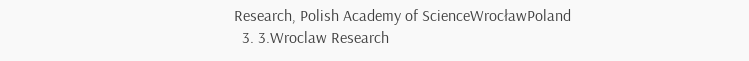Research, Polish Academy of ScienceWrocławPoland
  3. 3.Wroclaw Research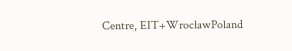Centre, EIT+WrocławPoland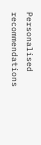Personalised recommendations